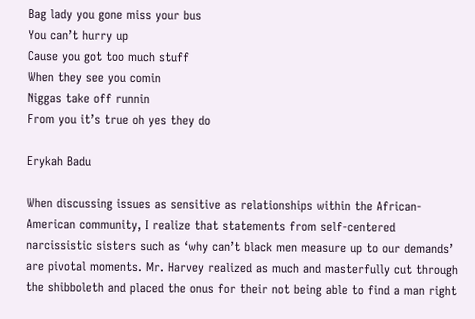Bag lady you gone miss your bus
You can’t hurry up
Cause you got too much stuff
When they see you comin
Niggas take off runnin
From you it’s true oh yes they do

Erykah Badu

When discussing issues as sensitive as relationships within the African-American community, I realize that statements from self-centered narcissistic sisters such as ‘why can’t black men measure up to our demands’ are pivotal moments. Mr. Harvey realized as much and masterfully cut through the shibboleth and placed the onus for their not being able to find a man right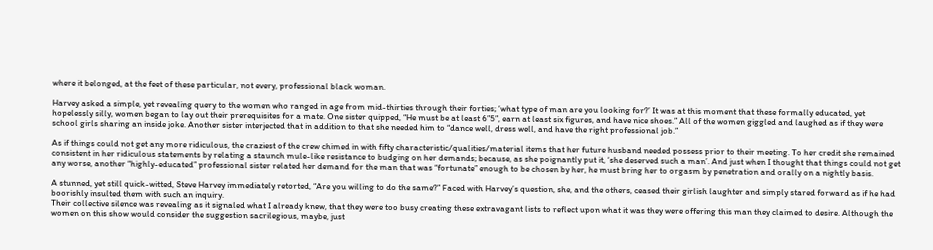where it belonged, at the feet of these particular, not every, professional black woman.

Harvey asked a simple, yet revealing query to the women who ranged in age from mid-thirties through their forties; ‘what type of man are you looking for?’ It was at this moment that these formally educated, yet hopelessly silly, women began to lay out their prerequisites for a mate. One sister quipped, “He must be at least 6”5”, earn at least six figures, and have nice shoes.” All of the women giggled and laughed as if they were school girls sharing an inside joke. Another sister interjected that in addition to that she needed him to “dance well, dress well, and have the right professional job.”

As if things could not get any more ridiculous, the craziest of the crew chimed in with fifty characteristic/qualities/material items that her future husband needed possess prior to their meeting. To her credit she remained consistent in her ridiculous statements by relating a staunch mule-like resistance to budging on her demands; because, as she poignantly put it, ‘she deserved such a man’. And just when I thought that things could not get any worse, another “highly-educated” professional sister related her demand for the man that was “fortunate” enough to be chosen by her, he must bring her to orgasm by penetration and orally on a nightly basis.

A stunned, yet still quick-witted, Steve Harvey immediately retorted, “Are you willing to do the same?” Faced with Harvey’s question, she, and the others, ceased their girlish laughter and simply stared forward as if he had boorishly insulted them with such an inquiry.
Their collective silence was revealing as it signaled what I already knew, that they were too busy creating these extravagant lists to reflect upon what it was they were offering this man they claimed to desire. Although the women on this show would consider the suggestion sacrilegious, maybe, just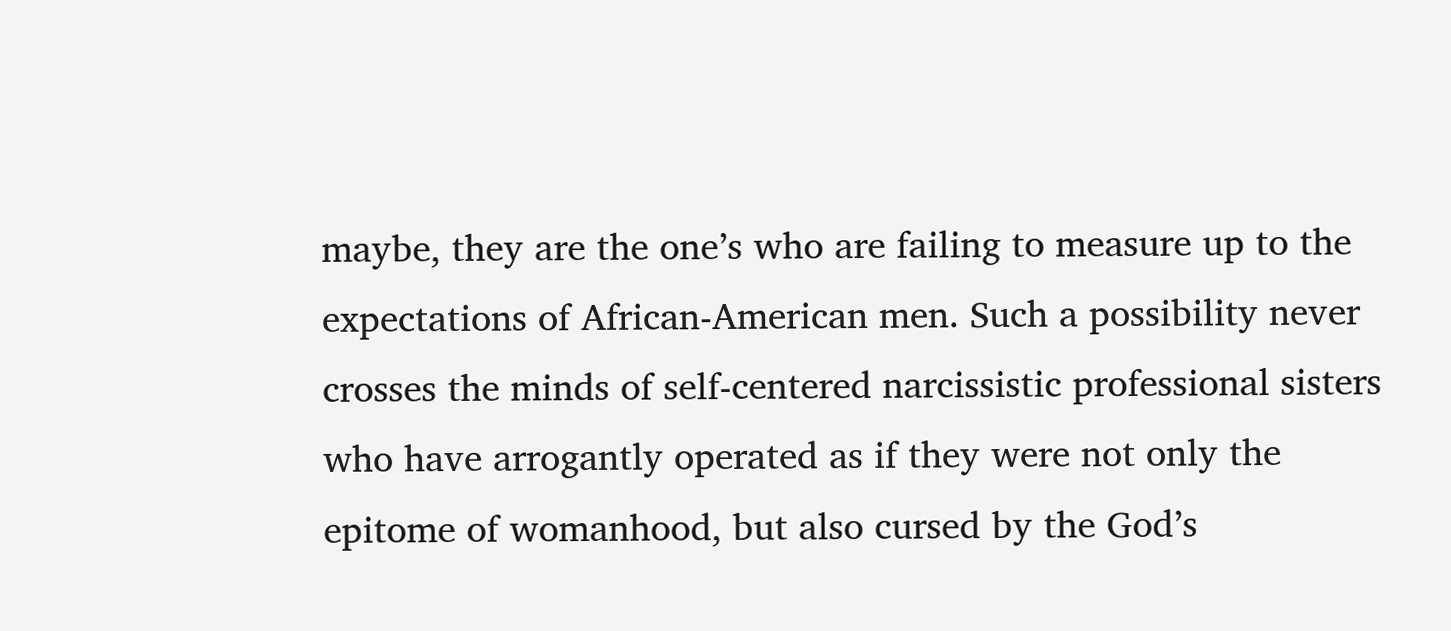maybe, they are the one’s who are failing to measure up to the expectations of African-American men. Such a possibility never crosses the minds of self-centered narcissistic professional sisters who have arrogantly operated as if they were not only the epitome of womanhood, but also cursed by the God’s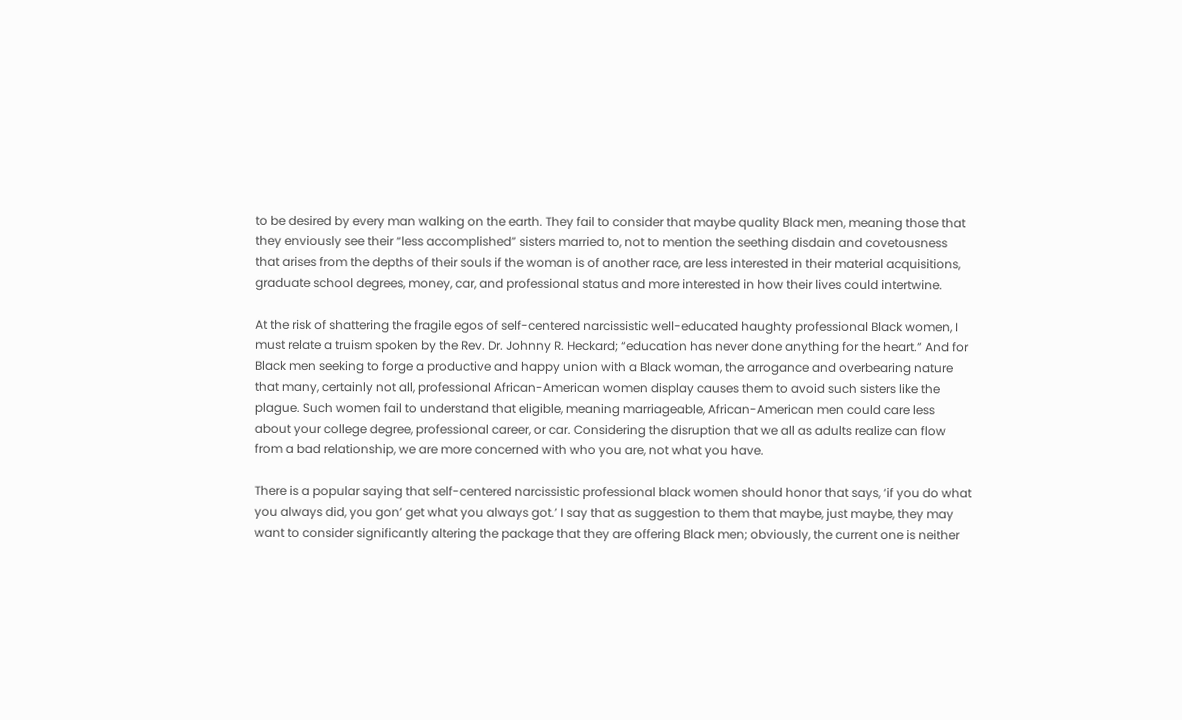to be desired by every man walking on the earth. They fail to consider that maybe quality Black men, meaning those that they enviously see their “less accomplished” sisters married to, not to mention the seething disdain and covetousness that arises from the depths of their souls if the woman is of another race, are less interested in their material acquisitions, graduate school degrees, money, car, and professional status and more interested in how their lives could intertwine.

At the risk of shattering the fragile egos of self-centered narcissistic well-educated haughty professional Black women, I must relate a truism spoken by the Rev. Dr. Johnny R. Heckard; “education has never done anything for the heart.” And for Black men seeking to forge a productive and happy union with a Black woman, the arrogance and overbearing nature that many, certainly not all, professional African-American women display causes them to avoid such sisters like the plague. Such women fail to understand that eligible, meaning marriageable, African-American men could care less about your college degree, professional career, or car. Considering the disruption that we all as adults realize can flow from a bad relationship, we are more concerned with who you are, not what you have.

There is a popular saying that self-centered narcissistic professional black women should honor that says, ‘if you do what you always did, you gon’ get what you always got.’ I say that as suggestion to them that maybe, just maybe, they may want to consider significantly altering the package that they are offering Black men; obviously, the current one is neither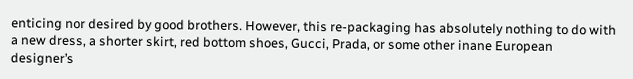enticing nor desired by good brothers. However, this re-packaging has absolutely nothing to do with a new dress, a shorter skirt, red bottom shoes, Gucci, Prada, or some other inane European designer’s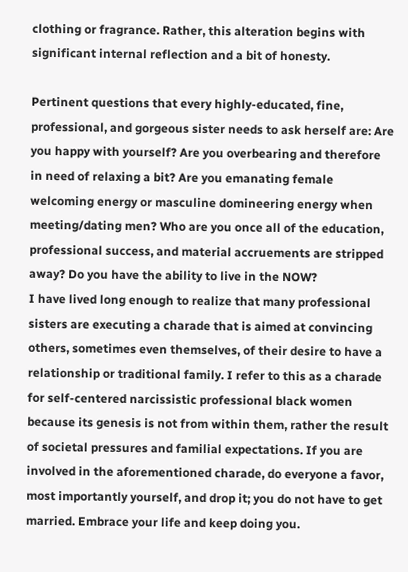clothing or fragrance. Rather, this alteration begins with significant internal reflection and a bit of honesty.

Pertinent questions that every highly-educated, fine, professional, and gorgeous sister needs to ask herself are: Are you happy with yourself? Are you overbearing and therefore in need of relaxing a bit? Are you emanating female welcoming energy or masculine domineering energy when meeting/dating men? Who are you once all of the education, professional success, and material accruements are stripped away? Do you have the ability to live in the NOW?
I have lived long enough to realize that many professional sisters are executing a charade that is aimed at convincing others, sometimes even themselves, of their desire to have a relationship or traditional family. I refer to this as a charade for self-centered narcissistic professional black women because its genesis is not from within them, rather the result of societal pressures and familial expectations. If you are involved in the aforementioned charade, do everyone a favor, most importantly yourself, and drop it; you do not have to get married. Embrace your life and keep doing you.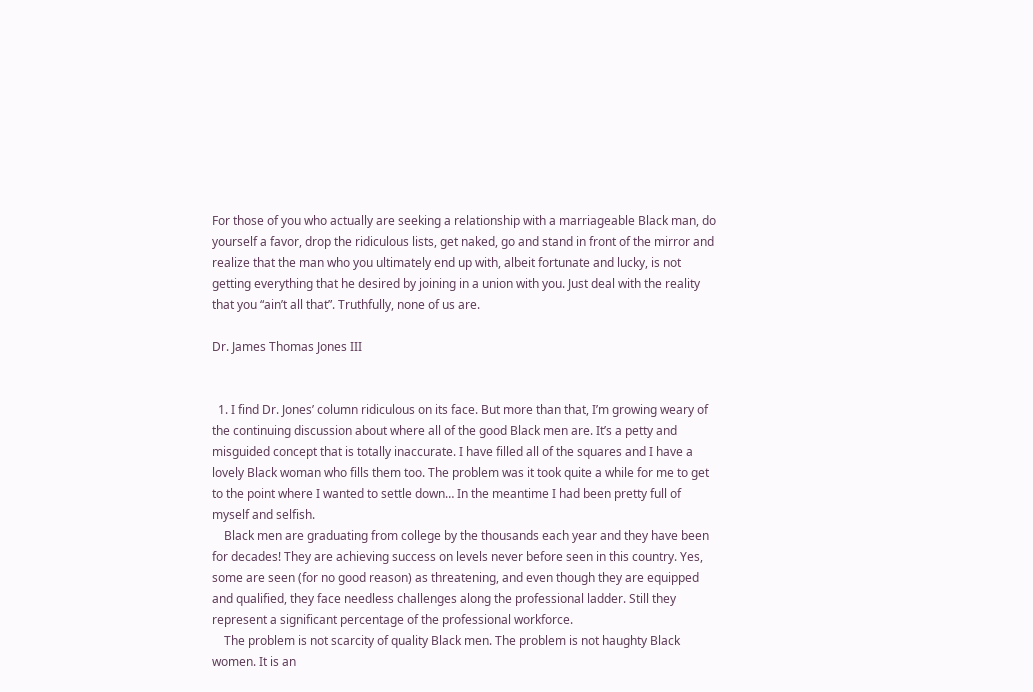For those of you who actually are seeking a relationship with a marriageable Black man, do yourself a favor, drop the ridiculous lists, get naked, go and stand in front of the mirror and realize that the man who you ultimately end up with, albeit fortunate and lucky, is not getting everything that he desired by joining in a union with you. Just deal with the reality that you “ain’t all that”. Truthfully, none of us are.

Dr. James Thomas Jones III


  1. I find Dr. Jones’ column ridiculous on its face. But more than that, I’m growing weary of the continuing discussion about where all of the good Black men are. It’s a petty and misguided concept that is totally inaccurate. I have filled all of the squares and I have a lovely Black woman who fills them too. The problem was it took quite a while for me to get to the point where I wanted to settle down… In the meantime I had been pretty full of myself and selfish.
    Black men are graduating from college by the thousands each year and they have been for decades! They are achieving success on levels never before seen in this country. Yes, some are seen (for no good reason) as threatening, and even though they are equipped and qualified, they face needless challenges along the professional ladder. Still they represent a significant percentage of the professional workforce.
    The problem is not scarcity of quality Black men. The problem is not haughty Black women. It is an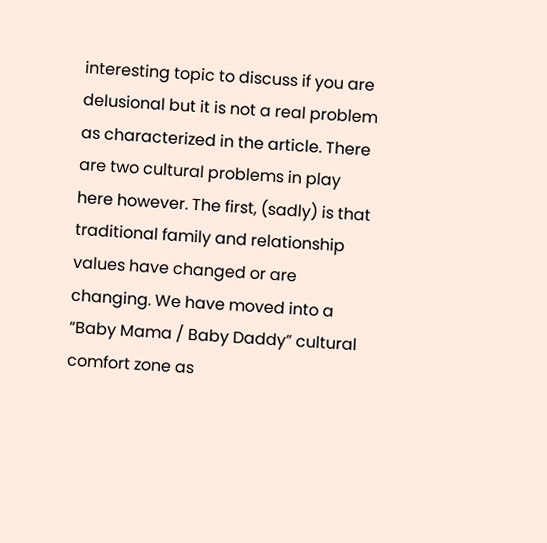interesting topic to discuss if you are delusional but it is not a real problem as characterized in the article. There are two cultural problems in play here however. The first, (sadly) is that traditional family and relationship values have changed or are changing. We have moved into a “Baby Mama / Baby Daddy” cultural comfort zone as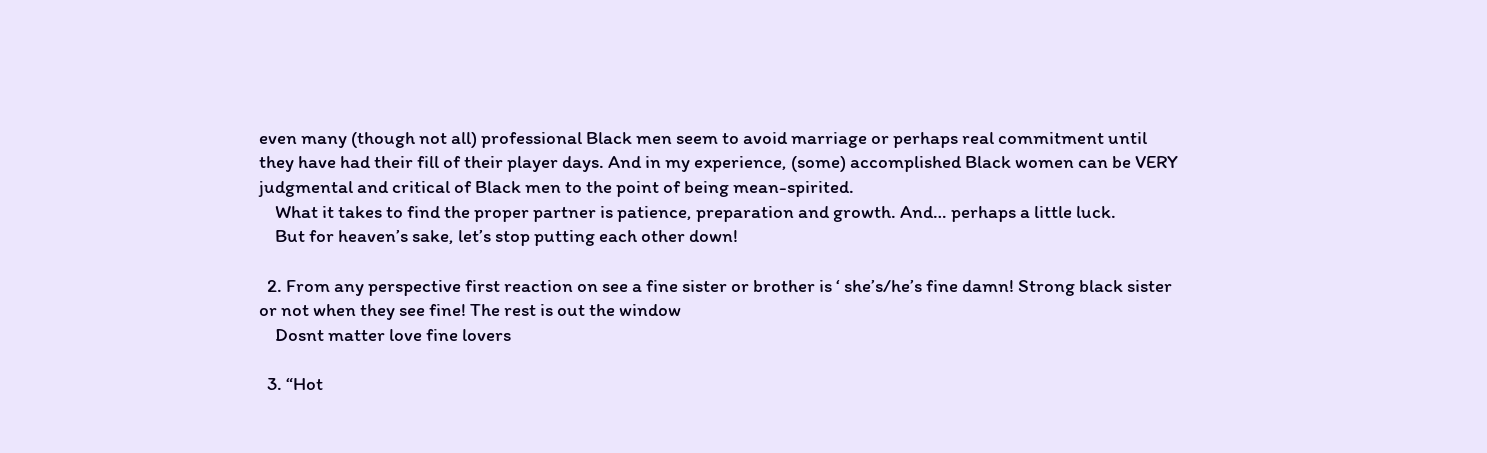even many (though not all) professional Black men seem to avoid marriage or perhaps real commitment until they have had their fill of their player days. And in my experience, (some) accomplished Black women can be VERY judgmental and critical of Black men to the point of being mean-spirited.
    What it takes to find the proper partner is patience, preparation and growth. And… perhaps a little luck.
    But for heaven’s sake, let’s stop putting each other down!

  2. From any perspective first reaction on see a fine sister or brother is ‘ she’s/he’s fine damn! Strong black sister or not when they see fine! The rest is out the window
    Dosnt matter love fine lovers

  3. “Hot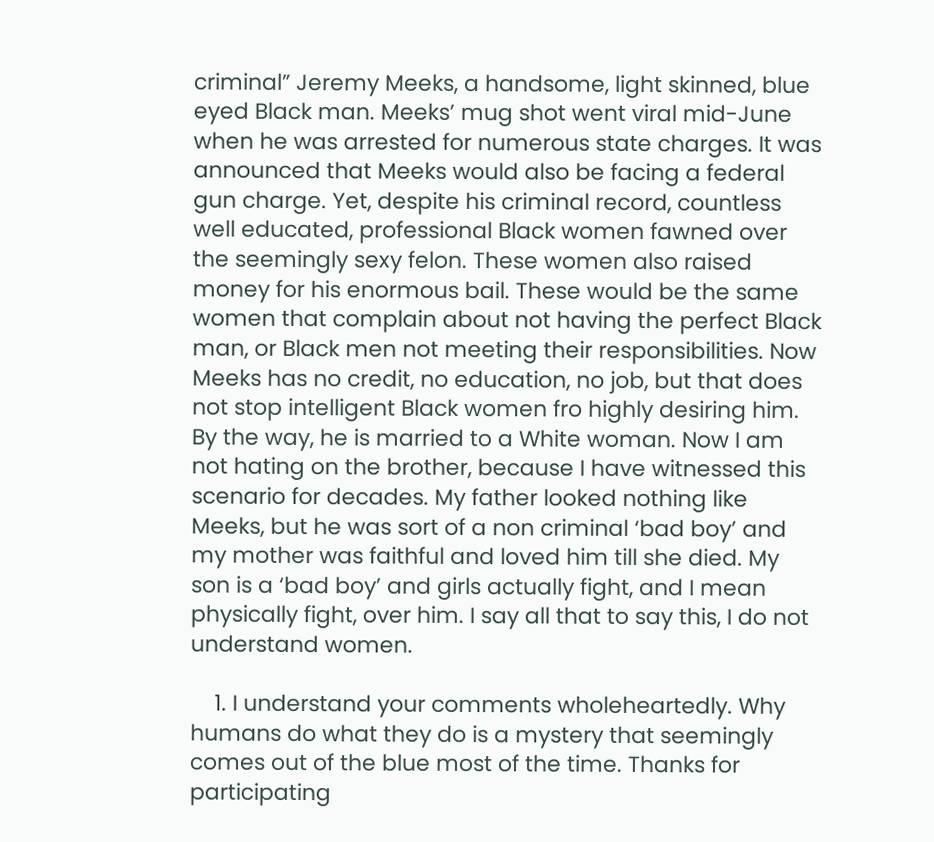criminal” Jeremy Meeks, a handsome, light skinned, blue eyed Black man. Meeks’ mug shot went viral mid-June when he was arrested for numerous state charges. It was announced that Meeks would also be facing a federal gun charge. Yet, despite his criminal record, countless well educated, professional Black women fawned over the seemingly sexy felon. These women also raised money for his enormous bail. These would be the same women that complain about not having the perfect Black man, or Black men not meeting their responsibilities. Now Meeks has no credit, no education, no job, but that does not stop intelligent Black women fro highly desiring him. By the way, he is married to a White woman. Now I am not hating on the brother, because I have witnessed this scenario for decades. My father looked nothing like Meeks, but he was sort of a non criminal ‘bad boy’ and my mother was faithful and loved him till she died. My son is a ‘bad boy’ and girls actually fight, and I mean physically fight, over him. I say all that to say this, I do not understand women.

    1. I understand your comments wholeheartedly. Why humans do what they do is a mystery that seemingly comes out of the blue most of the time. Thanks for participating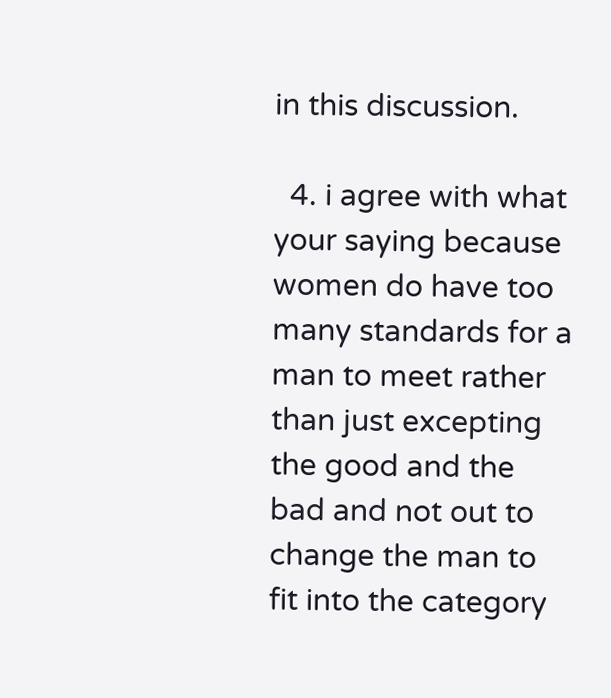in this discussion.

  4. i agree with what your saying because women do have too many standards for a man to meet rather than just excepting the good and the bad and not out to change the man to fit into the category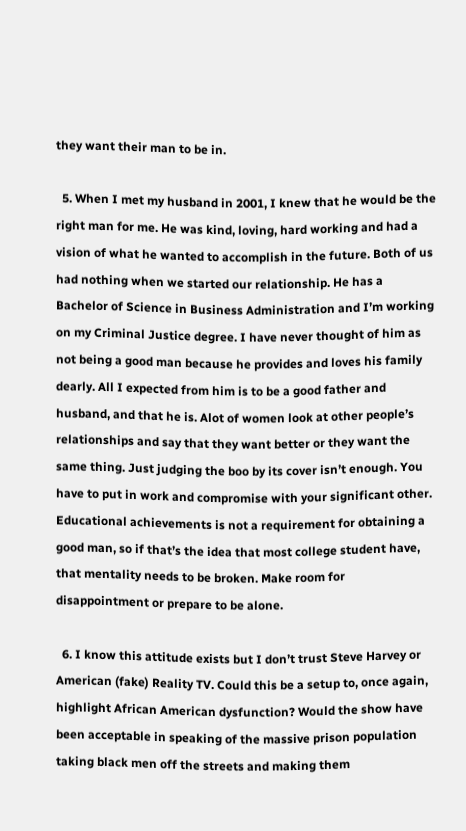they want their man to be in.

  5. When I met my husband in 2001, I knew that he would be the right man for me. He was kind, loving, hard working and had a vision of what he wanted to accomplish in the future. Both of us had nothing when we started our relationship. He has a Bachelor of Science in Business Administration and I’m working on my Criminal Justice degree. I have never thought of him as not being a good man because he provides and loves his family dearly. All I expected from him is to be a good father and husband, and that he is. Alot of women look at other people’s relationships and say that they want better or they want the same thing. Just judging the boo by its cover isn’t enough. You have to put in work and compromise with your significant other. Educational achievements is not a requirement for obtaining a good man, so if that’s the idea that most college student have, that mentality needs to be broken. Make room for disappointment or prepare to be alone.

  6. I know this attitude exists but I don’t trust Steve Harvey or American (fake) Reality TV. Could this be a setup to, once again, highlight African American dysfunction? Would the show have been acceptable in speaking of the massive prison population taking black men off the streets and making them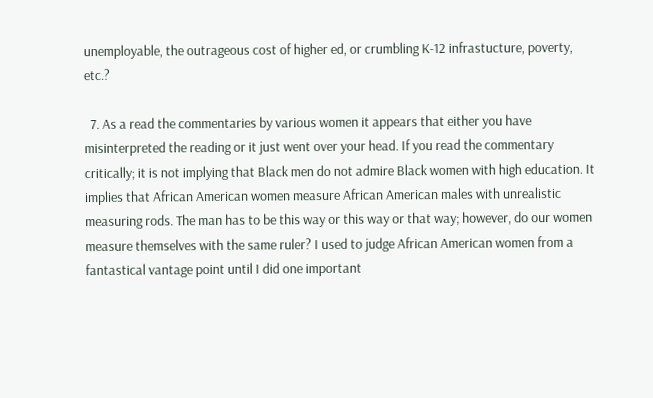unemployable, the outrageous cost of higher ed, or crumbling K-12 infrastucture, poverty, etc.?

  7. As a read the commentaries by various women it appears that either you have misinterpreted the reading or it just went over your head. If you read the commentary critically; it is not implying that Black men do not admire Black women with high education. It implies that African American women measure African American males with unrealistic measuring rods. The man has to be this way or this way or that way; however, do our women measure themselves with the same ruler? I used to judge African American women from a fantastical vantage point until I did one important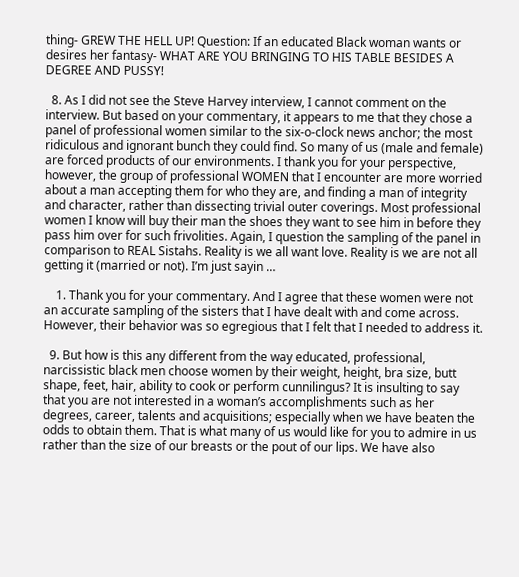thing- GREW THE HELL UP! Question: If an educated Black woman wants or desires her fantasy- WHAT ARE YOU BRINGING TO HIS TABLE BESIDES A DEGREE AND PUSSY!

  8. As I did not see the Steve Harvey interview, I cannot comment on the interview. But based on your commentary, it appears to me that they chose a panel of professional women similar to the six-o-clock news anchor; the most ridiculous and ignorant bunch they could find. So many of us (male and female) are forced products of our environments. I thank you for your perspective, however, the group of professional WOMEN that I encounter are more worried about a man accepting them for who they are, and finding a man of integrity and character, rather than dissecting trivial outer coverings. Most professional women I know will buy their man the shoes they want to see him in before they pass him over for such frivolities. Again, I question the sampling of the panel in comparison to REAL Sistahs. Reality is we all want love. Reality is we are not all getting it (married or not). I’m just sayin …

    1. Thank you for your commentary. And I agree that these women were not an accurate sampling of the sisters that I have dealt with and come across. However, their behavior was so egregious that I felt that I needed to address it.

  9. But how is this any different from the way educated, professional, narcissistic black men choose women by their weight, height, bra size, butt shape, feet, hair, ability to cook or perform cunnilingus? It is insulting to say that you are not interested in a woman’s accomplishments such as her degrees, career, talents and acquisitions; especially when we have beaten the odds to obtain them. That is what many of us would like for you to admire in us rather than the size of our breasts or the pout of our lips. We have also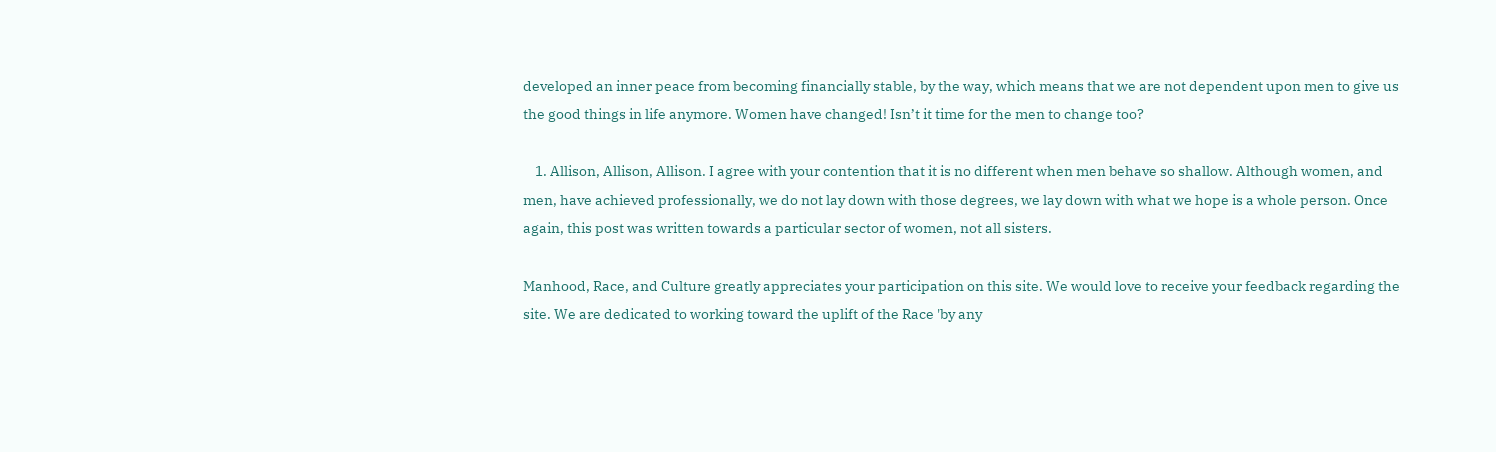developed an inner peace from becoming financially stable, by the way, which means that we are not dependent upon men to give us the good things in life anymore. Women have changed! Isn’t it time for the men to change too?

    1. Allison, Allison, Allison. I agree with your contention that it is no different when men behave so shallow. Although women, and men, have achieved professionally, we do not lay down with those degrees, we lay down with what we hope is a whole person. Once again, this post was written towards a particular sector of women, not all sisters.

Manhood, Race, and Culture greatly appreciates your participation on this site. We would love to receive your feedback regarding the site. We are dedicated to working toward the uplift of the Race 'by any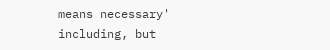means necessary' including, but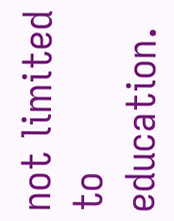not limited to education.